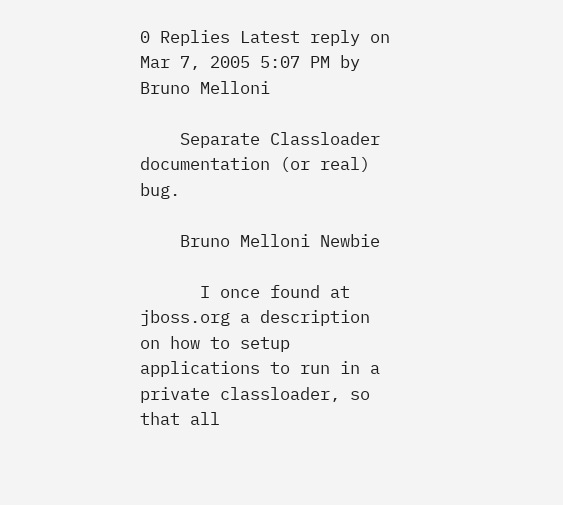0 Replies Latest reply on Mar 7, 2005 5:07 PM by Bruno Melloni

    Separate Classloader documentation (or real) bug.

    Bruno Melloni Newbie

      I once found at jboss.org a description on how to setup applications to run in a private classloader, so that all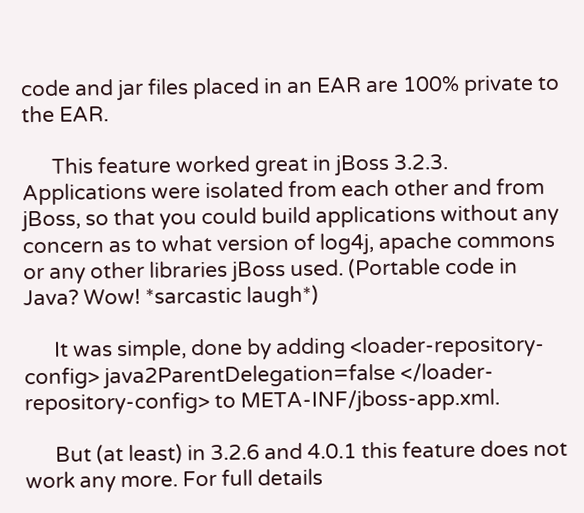code and jar files placed in an EAR are 100% private to the EAR.

      This feature worked great in jBoss 3.2.3. Applications were isolated from each other and from jBoss, so that you could build applications without any concern as to what version of log4j, apache commons or any other libraries jBoss used. (Portable code in Java? Wow! *sarcastic laugh*)

      It was simple, done by adding <loader-repository-config> java2ParentDelegation=false </loader-repository-config> to META-INF/jboss-app.xml.

      But (at least) in 3.2.6 and 4.0.1 this feature does not work any more. For full details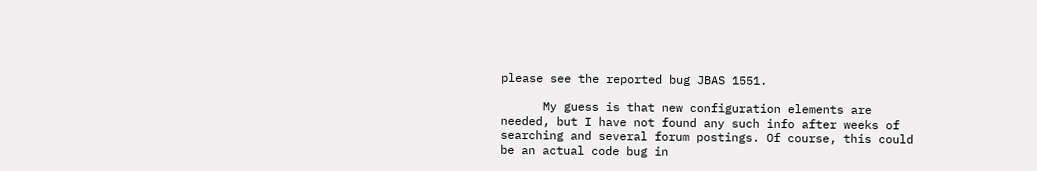please see the reported bug JBAS 1551.

      My guess is that new configuration elements are needed, but I have not found any such info after weeks of searching and several forum postings. Of course, this could be an actual code bug in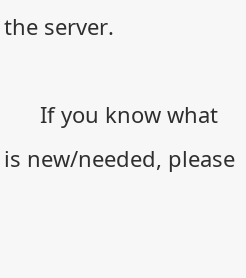the server.

      If you know what is new/needed, please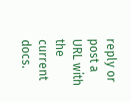reply or post a URL with the current docs.